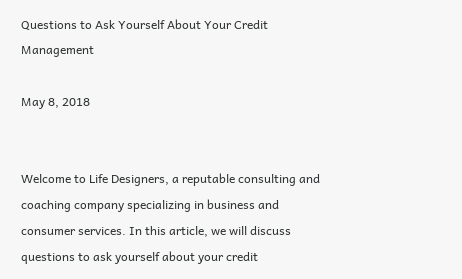Questions to Ask Yourself About Your Credit Management

May 8, 2018


Welcome to Life Designers, a reputable consulting and coaching company specializing in business and consumer services. In this article, we will discuss questions to ask yourself about your credit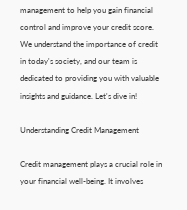management to help you gain financial control and improve your credit score. We understand the importance of credit in today's society, and our team is dedicated to providing you with valuable insights and guidance. Let's dive in!

Understanding Credit Management

Credit management plays a crucial role in your financial well-being. It involves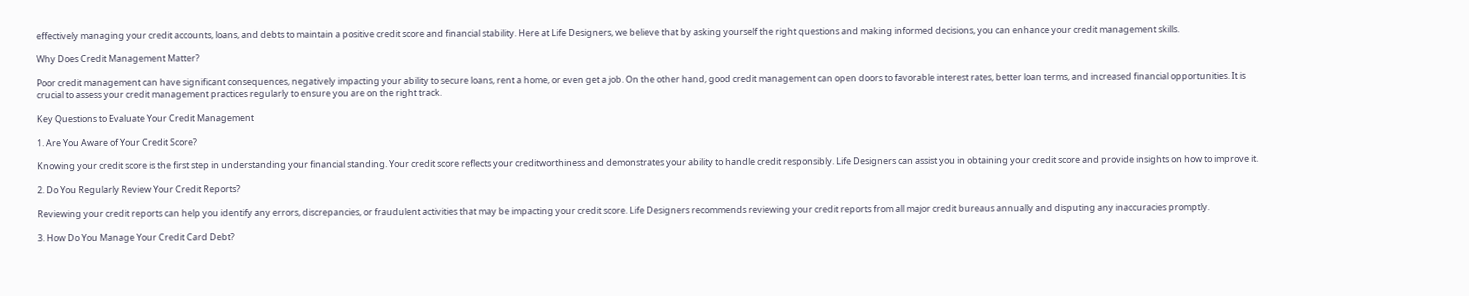effectively managing your credit accounts, loans, and debts to maintain a positive credit score and financial stability. Here at Life Designers, we believe that by asking yourself the right questions and making informed decisions, you can enhance your credit management skills.

Why Does Credit Management Matter?

Poor credit management can have significant consequences, negatively impacting your ability to secure loans, rent a home, or even get a job. On the other hand, good credit management can open doors to favorable interest rates, better loan terms, and increased financial opportunities. It is crucial to assess your credit management practices regularly to ensure you are on the right track.

Key Questions to Evaluate Your Credit Management

1. Are You Aware of Your Credit Score?

Knowing your credit score is the first step in understanding your financial standing. Your credit score reflects your creditworthiness and demonstrates your ability to handle credit responsibly. Life Designers can assist you in obtaining your credit score and provide insights on how to improve it.

2. Do You Regularly Review Your Credit Reports?

Reviewing your credit reports can help you identify any errors, discrepancies, or fraudulent activities that may be impacting your credit score. Life Designers recommends reviewing your credit reports from all major credit bureaus annually and disputing any inaccuracies promptly.

3. How Do You Manage Your Credit Card Debt?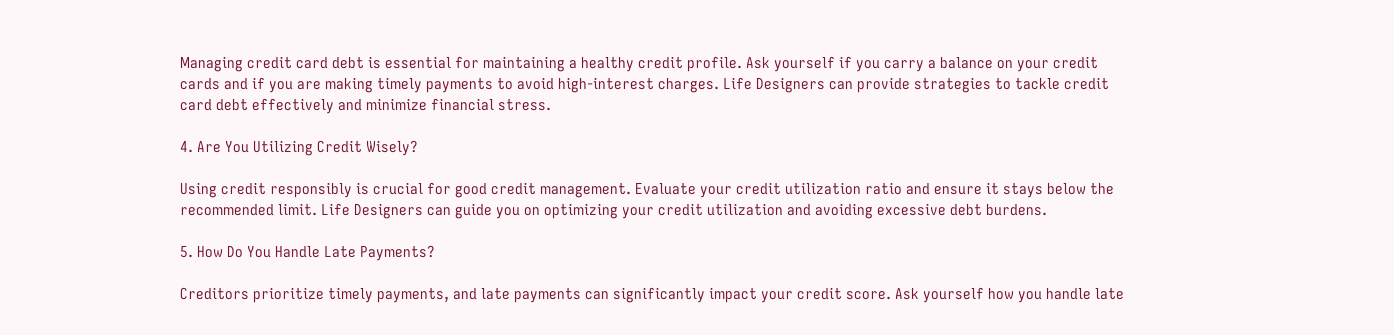Managing credit card debt is essential for maintaining a healthy credit profile. Ask yourself if you carry a balance on your credit cards and if you are making timely payments to avoid high-interest charges. Life Designers can provide strategies to tackle credit card debt effectively and minimize financial stress.

4. Are You Utilizing Credit Wisely?

Using credit responsibly is crucial for good credit management. Evaluate your credit utilization ratio and ensure it stays below the recommended limit. Life Designers can guide you on optimizing your credit utilization and avoiding excessive debt burdens.

5. How Do You Handle Late Payments?

Creditors prioritize timely payments, and late payments can significantly impact your credit score. Ask yourself how you handle late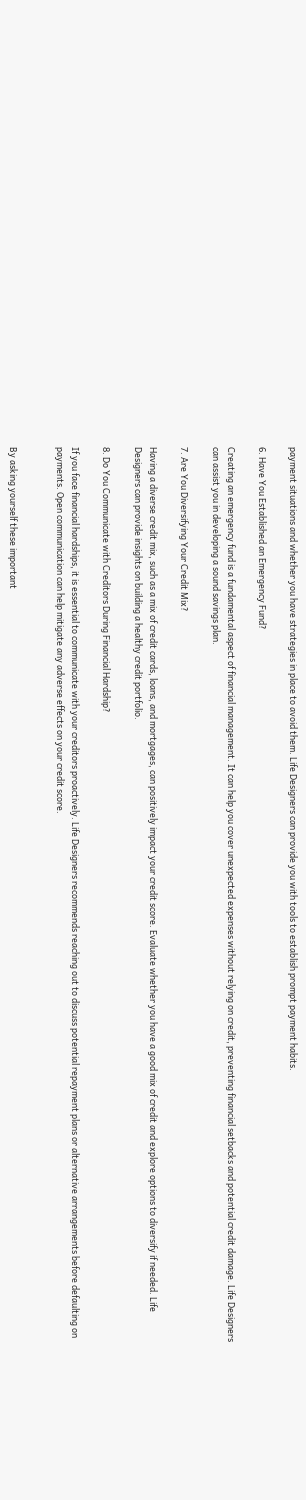payment situations and whether you have strategies in place to avoid them. Life Designers can provide you with tools to establish prompt payment habits.

6. Have You Established an Emergency Fund?

Creating an emergency fund is a fundamental aspect of financial management. It can help you cover unexpected expenses without relying on credit, preventing financial setbacks and potential credit damage. Life Designers can assist you in developing a sound savings plan.

7. Are You Diversifying Your Credit Mix?

Having a diverse credit mix, such as a mix of credit cards, loans, and mortgages, can positively impact your credit score. Evaluate whether you have a good mix of credit and explore options to diversify if needed. Life Designers can provide insights on building a healthy credit portfolio.

8. Do You Communicate with Creditors During Financial Hardship?

If you face financial hardships, it is essential to communicate with your creditors proactively. Life Designers recommends reaching out to discuss potential repayment plans or alternative arrangements before defaulting on payments. Open communication can help mitigate any adverse effects on your credit score.


By asking yourself these important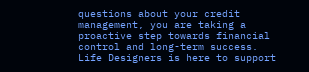questions about your credit management, you are taking a proactive step towards financial control and long-term success. Life Designers is here to support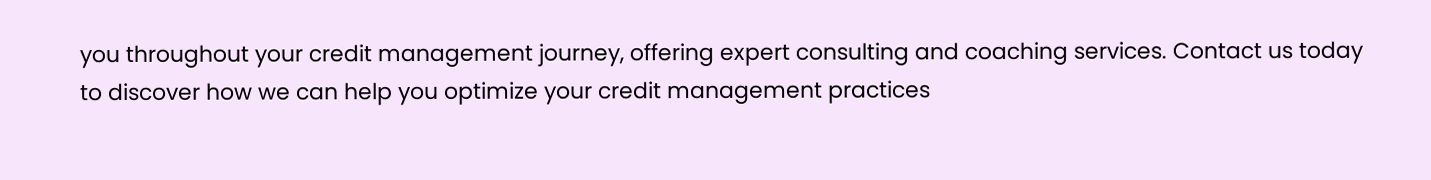you throughout your credit management journey, offering expert consulting and coaching services. Contact us today to discover how we can help you optimize your credit management practices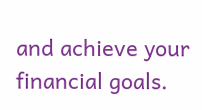and achieve your financial goals.